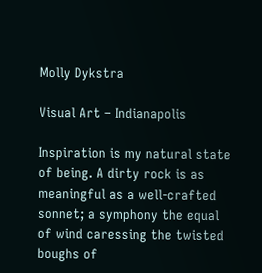Molly Dykstra

Visual Art – Indianapolis

Inspiration is my natural state of being. A dirty rock is as meaningful as a well-crafted sonnet; a symphony the equal of wind caressing the twisted boughs of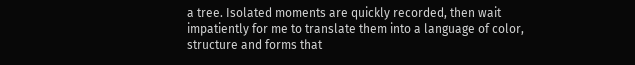a tree. Isolated moments are quickly recorded, then wait impatiently for me to translate them into a language of color, structure and forms that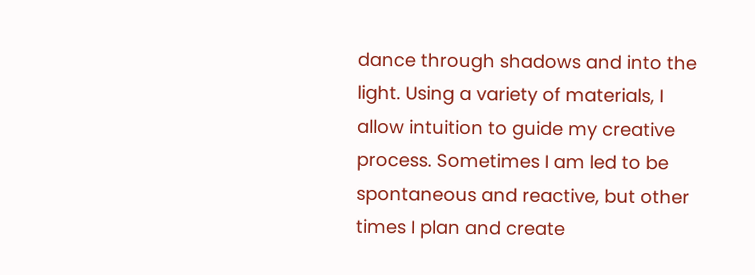dance through shadows and into the light. Using a variety of materials, I allow intuition to guide my creative process. Sometimes I am led to be spontaneous and reactive, but other times I plan and create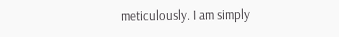meticulously. I am simply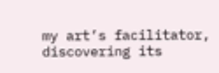my art’s facilitator, discovering its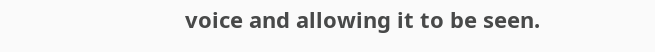voice and allowing it to be seen.